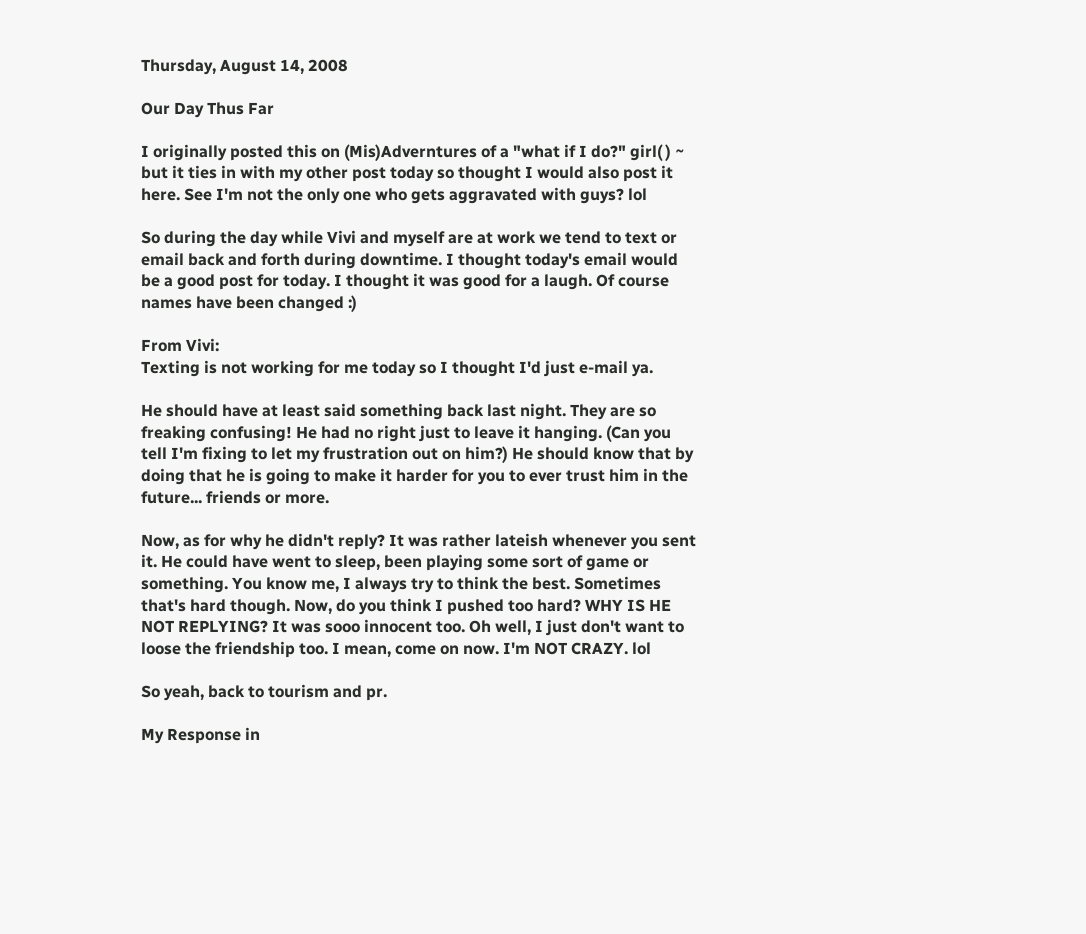Thursday, August 14, 2008

Our Day Thus Far

I originally posted this on (Mis)Adverntures of a "what if I do?" girl( ) ~ but it ties in with my other post today so thought I would also post it here. See I'm not the only one who gets aggravated with guys? lol

So during the day while Vivi and myself are at work we tend to text or email back and forth during downtime. I thought today's email would be a good post for today. I thought it was good for a laugh. Of course names have been changed :)

From Vivi:
Texting is not working for me today so I thought I'd just e-mail ya.

He should have at least said something back last night. They are so freaking confusing! He had no right just to leave it hanging. (Can you tell I'm fixing to let my frustration out on him?) He should know that by doing that he is going to make it harder for you to ever trust him in the future... friends or more.

Now, as for why he didn't reply? It was rather lateish whenever you sent it. He could have went to sleep, been playing some sort of game or something. You know me, I always try to think the best. Sometimes that's hard though. Now, do you think I pushed too hard? WHY IS HE NOT REPLYING? It was sooo innocent too. Oh well, I just don't want to loose the friendship too. I mean, come on now. I'm NOT CRAZY. lol

So yeah, back to tourism and pr.

My Response in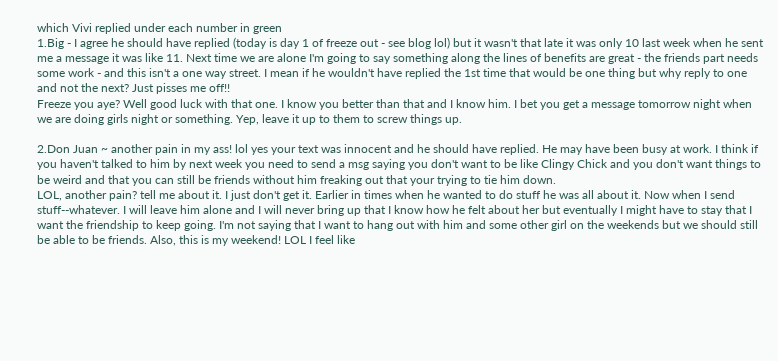which Vivi replied under each number in green
1.Big - I agree he should have replied (today is day 1 of freeze out - see blog lol) but it wasn't that late it was only 10 last week when he sent me a message it was like 11. Next time we are alone I'm going to say something along the lines of benefits are great - the friends part needs some work - and this isn't a one way street. I mean if he wouldn't have replied the 1st time that would be one thing but why reply to one and not the next? Just pisses me off!!
Freeze you aye? Well good luck with that one. I know you better than that and I know him. I bet you get a message tomorrow night when we are doing girls night or something. Yep, leave it up to them to screw things up.

2.Don Juan ~ another pain in my ass! lol yes your text was innocent and he should have replied. He may have been busy at work. I think if you haven't talked to him by next week you need to send a msg saying you don't want to be like Clingy Chick and you don't want things to be weird and that you can still be friends without him freaking out that your trying to tie him down.
LOL, another pain? tell me about it. I just don't get it. Earlier in times when he wanted to do stuff he was all about it. Now when I send stuff--whatever. I will leave him alone and I will never bring up that I know how he felt about her but eventually I might have to stay that I want the friendship to keep going. I'm not saying that I want to hang out with him and some other girl on the weekends but we should still be able to be friends. Also, this is my weekend! LOL I feel like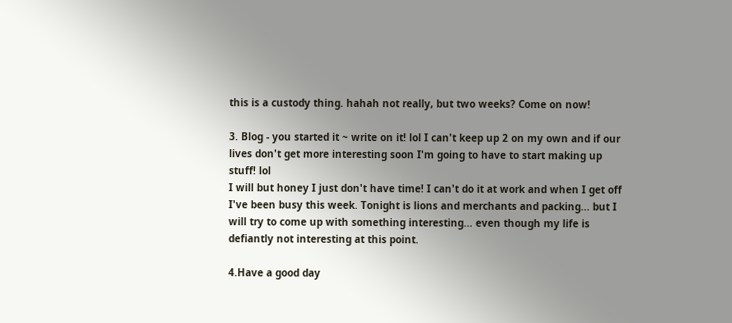this is a custody thing. hahah not really, but two weeks? Come on now!

3. Blog - you started it ~ write on it! lol I can't keep up 2 on my own and if our lives don't get more interesting soon I'm going to have to start making up stuff! lol
I will but honey I just don't have time! I can't do it at work and when I get off I've been busy this week. Tonight is lions and merchants and packing... but I will try to come up with something interesting... even though my life is defiantly not interesting at this point.

4.Have a good day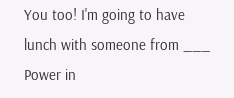You too! I'm going to have lunch with someone from ___ Power in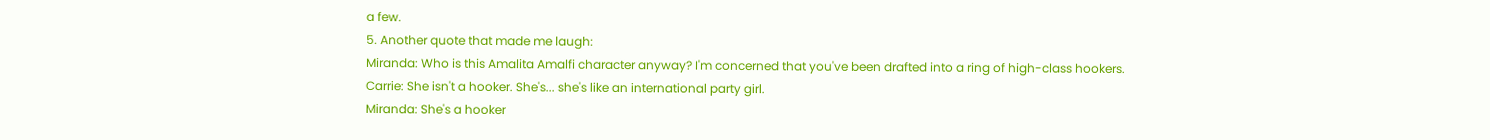a few.
5. Another quote that made me laugh:
Miranda: Who is this Amalita Amalfi character anyway? I'm concerned that you've been drafted into a ring of high-class hookers.
Carrie: She isn't a hooker. She's... she's like an international party girl.
Miranda: She's a hooker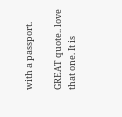with a passport.

GREAT quote.. love that one. It is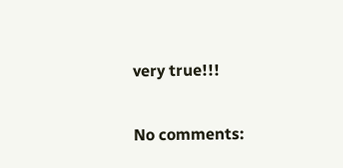very true!!!

No comments: